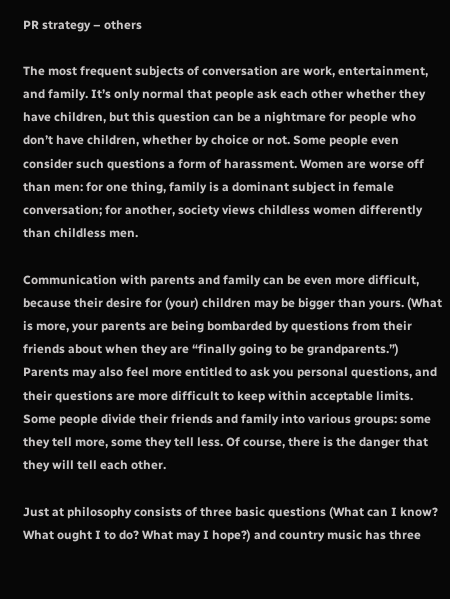PR strategy – others

The most frequent subjects of conversation are work, entertainment, and family. It’s only normal that people ask each other whether they have children, but this question can be a nightmare for people who don’t have children, whether by choice or not. Some people even consider such questions a form of harassment. Women are worse off than men: for one thing, family is a dominant subject in female conversation; for another, society views childless women differently than childless men.

Communication with parents and family can be even more difficult, because their desire for (your) children may be bigger than yours. (What is more, your parents are being bombarded by questions from their friends about when they are “finally going to be grandparents.”) Parents may also feel more entitled to ask you personal questions, and their questions are more difficult to keep within acceptable limits. Some people divide their friends and family into various groups: some they tell more, some they tell less. Of course, there is the danger that they will tell each other.

Just at philosophy consists of three basic questions (What can I know? What ought I to do? What may I hope?) and country music has three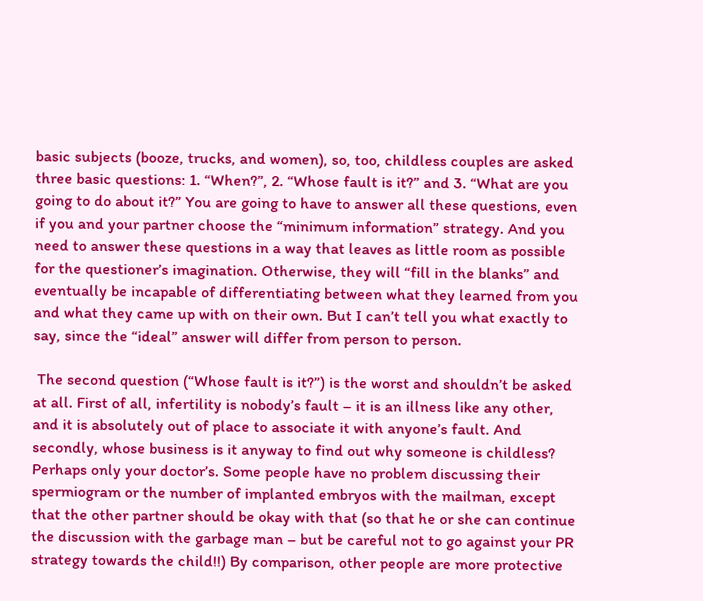basic subjects (booze, trucks, and women), so, too, childless couples are asked three basic questions: 1. “When?”, 2. “Whose fault is it?” and 3. “What are you going to do about it?” You are going to have to answer all these questions, even if you and your partner choose the “minimum information” strategy. And you need to answer these questions in a way that leaves as little room as possible for the questioner’s imagination. Otherwise, they will “fill in the blanks” and eventually be incapable of differentiating between what they learned from you and what they came up with on their own. But I can’t tell you what exactly to say, since the “ideal” answer will differ from person to person.

 The second question (“Whose fault is it?”) is the worst and shouldn’t be asked at all. First of all, infertility is nobody’s fault – it is an illness like any other, and it is absolutely out of place to associate it with anyone’s fault. And secondly, whose business is it anyway to find out why someone is childless? Perhaps only your doctor’s. Some people have no problem discussing their spermiogram or the number of implanted embryos with the mailman, except that the other partner should be okay with that (so that he or she can continue the discussion with the garbage man – but be careful not to go against your PR strategy towards the child!!) By comparison, other people are more protective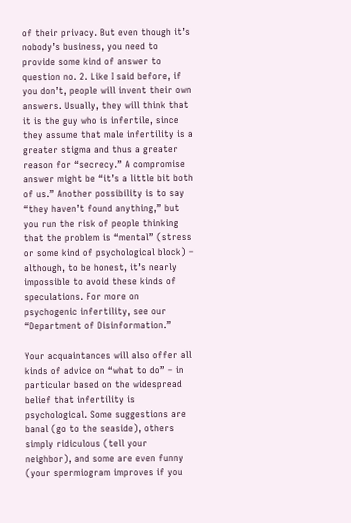of their privacy. But even though it’s nobody’s business, you need to provide some kind of answer to question no. 2. Like I said before, if you don’t, people will invent their own answers. Usually, they will think that it is the guy who is infertile, since they assume that male infertility is a greater stigma and thus a greater reason for “secrecy.” A compromise answer might be “it’s a little bit both of us.” Another possibility is to say “they haven’t found anything,” but you run the risk of people thinking that the problem is “mental” (stress or some kind of psychological block) – although, to be honest, it’s nearly impossible to avoid these kinds of speculations. For more on psychogenic infertility, see our “Department of Disinformation.”

Your acquaintances will also offer all kinds of advice on “what to do” – in particular based on the widespread belief that infertility is psychological. Some suggestions are banal (go to the seaside), others simply ridiculous (tell your neighbor), and some are even funny (your spermiogram improves if you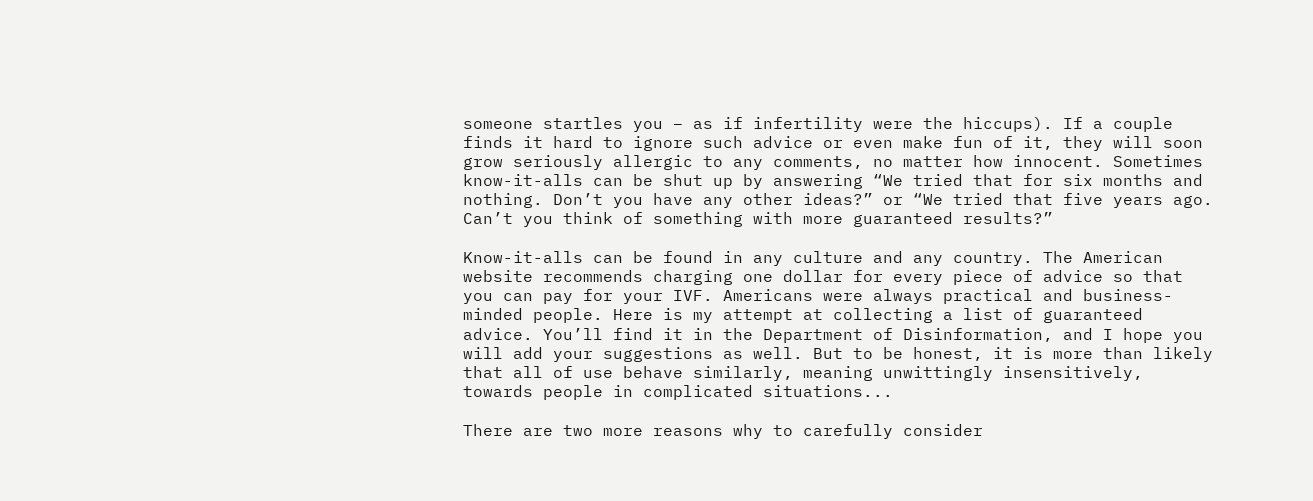someone startles you – as if infertility were the hiccups). If a couple finds it hard to ignore such advice or even make fun of it, they will soon grow seriously allergic to any comments, no matter how innocent. Sometimes know-it-alls can be shut up by answering “We tried that for six months and nothing. Don’t you have any other ideas?” or “We tried that five years ago. Can’t you think of something with more guaranteed results?”

Know-it-alls can be found in any culture and any country. The American website recommends charging one dollar for every piece of advice so that you can pay for your IVF. Americans were always practical and business-minded people. Here is my attempt at collecting a list of guaranteed advice. You’ll find it in the Department of Disinformation, and I hope you will add your suggestions as well. But to be honest, it is more than likely that all of use behave similarly, meaning unwittingly insensitively, towards people in complicated situations...

There are two more reasons why to carefully consider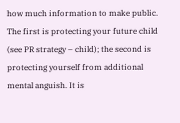how much information to make public. The first is protecting your future child (see PR strategy – child); the second is protecting yourself from additional mental anguish. It is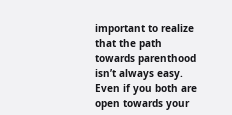important to realize that the path towards parenthood isn’t always easy. Even if you both are open towards your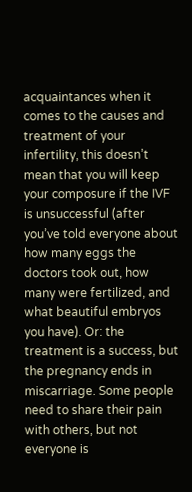acquaintances when it comes to the causes and treatment of your infertility, this doesn’t mean that you will keep your composure if the IVF is unsuccessful (after you’ve told everyone about how many eggs the doctors took out, how many were fertilized, and what beautiful embryos you have). Or: the treatment is a success, but the pregnancy ends in miscarriage. Some people need to share their pain with others, but not everyone is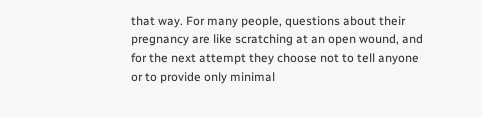that way. For many people, questions about their pregnancy are like scratching at an open wound, and for the next attempt they choose not to tell anyone or to provide only minimal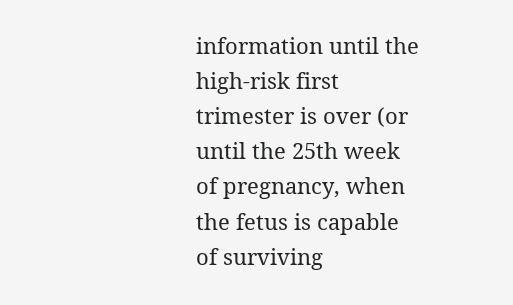information until the high-risk first trimester is over (or until the 25th week of pregnancy, when the fetus is capable of surviving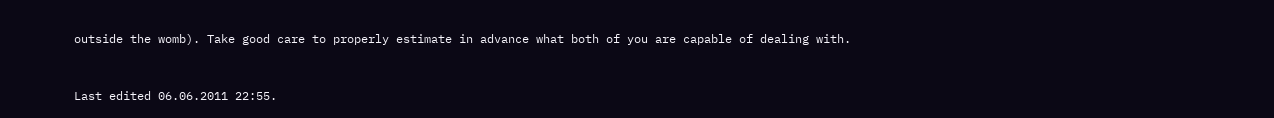outside the womb). Take good care to properly estimate in advance what both of you are capable of dealing with.


Last edited 06.06.2011 22:55.